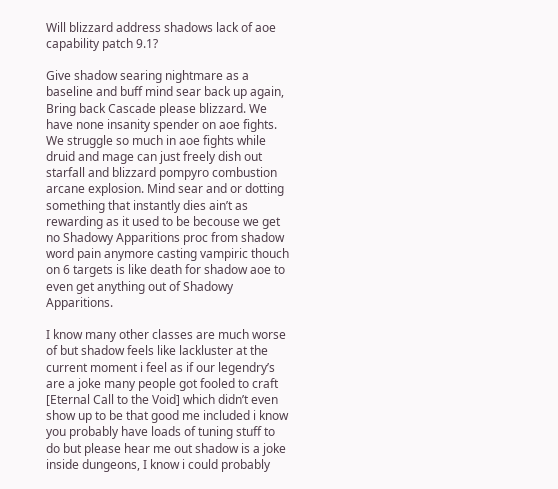Will blizzard address shadows lack of aoe capability patch 9.1?

Give shadow searing nightmare as a baseline and buff mind sear back up again, Bring back Cascade please blizzard. We have none insanity spender on aoe fights. We struggle so much in aoe fights while druid and mage can just freely dish out starfall and blizzard pompyro combustion arcane explosion. Mind sear and or dotting something that instantly dies ain’t as rewarding as it used to be becouse we get no Shadowy Apparitions proc from shadow word pain anymore casting vampiric thouch on 6 targets is like death for shadow aoe to even get anything out of Shadowy Apparitions.

I know many other classes are much worse of but shadow feels like lackluster at the current moment i feel as if our legendry’s are a joke many people got fooled to craft [Eternal Call to the Void] which didn’t even show up to be that good me included i know you probably have loads of tuning stuff to do but please hear me out shadow is a joke inside dungeons, I know i could probably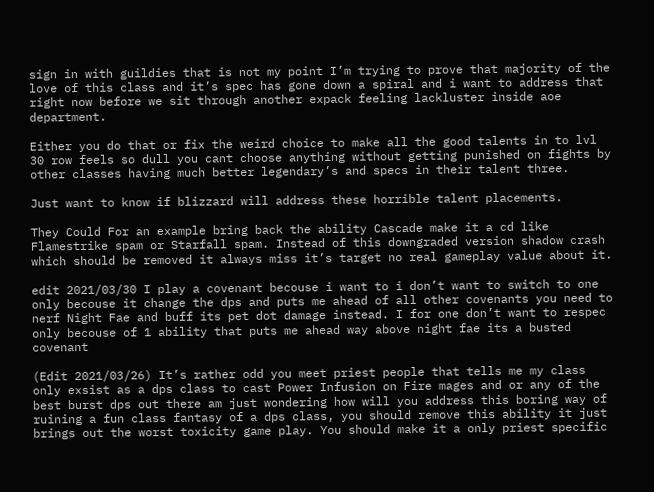sign in with guildies that is not my point I’m trying to prove that majority of the love of this class and it’s spec has gone down a spiral and i want to address that right now before we sit through another expack feeling lackluster inside aoe department.

Either you do that or fix the weird choice to make all the good talents in to lvl 30 row feels so dull you cant choose anything without getting punished on fights by other classes having much better legendary’s and specs in their talent three.

Just want to know if blizzard will address these horrible talent placements.

They Could For an example bring back the ability Cascade make it a cd like Flamestrike spam or Starfall spam. Instead of this downgraded version shadow crash which should be removed it always miss it’s target no real gameplay value about it.

edit 2021/03/30 I play a covenant becouse i want to i don’t want to switch to one only becouse it change the dps and puts me ahead of all other covenants you need to nerf Night Fae and buff its pet dot damage instead. I for one don’t want to respec only becouse of 1 ability that puts me ahead way above night fae its a busted covenant

(Edit 2021/03/26) It’s rather odd you meet priest people that tells me my class only exsist as a dps class to cast Power Infusion on Fire mages and or any of the best burst dps out there am just wondering how will you address this boring way of ruining a fun class fantasy of a dps class, you should remove this ability it just brings out the worst toxicity game play. You should make it a only priest specific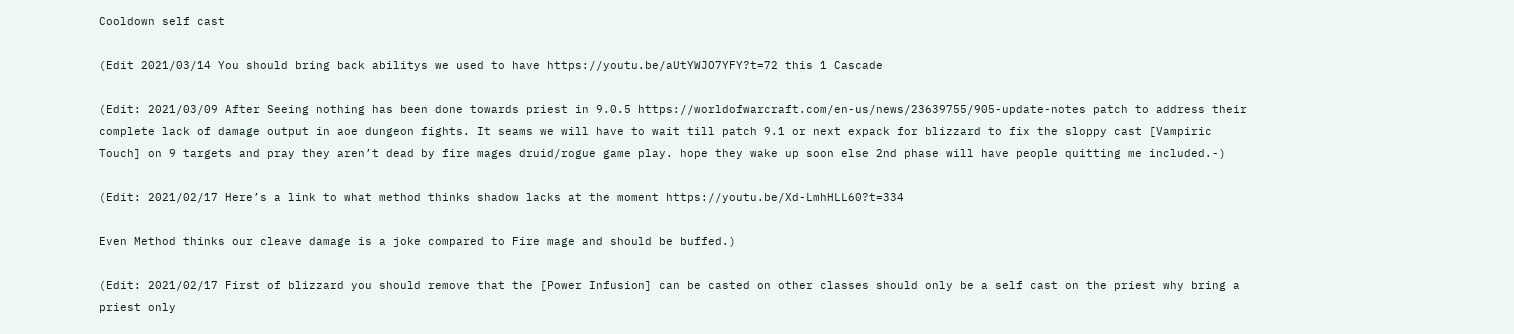Cooldown self cast

(Edit 2021/03/14 You should bring back abilitys we used to have https://youtu.be/aUtYWJO7YFY?t=72 this 1 Cascade

(Edit: 2021/03/09 After Seeing nothing has been done towards priest in 9.0.5 https://worldofwarcraft.com/en-us/news/23639755/905-update-notes patch to address their complete lack of damage output in aoe dungeon fights. It seams we will have to wait till patch 9.1 or next expack for blizzard to fix the sloppy cast [Vampiric Touch] on 9 targets and pray they aren’t dead by fire mages druid/rogue game play. hope they wake up soon else 2nd phase will have people quitting me included.-)

(Edit: 2021/02/17 Here’s a link to what method thinks shadow lacks at the moment https://youtu.be/Xd-LmhHLL60?t=334

Even Method thinks our cleave damage is a joke compared to Fire mage and should be buffed.)

(Edit: 2021/02/17 First of blizzard you should remove that the [Power Infusion] can be casted on other classes should only be a self cast on the priest why bring a priest only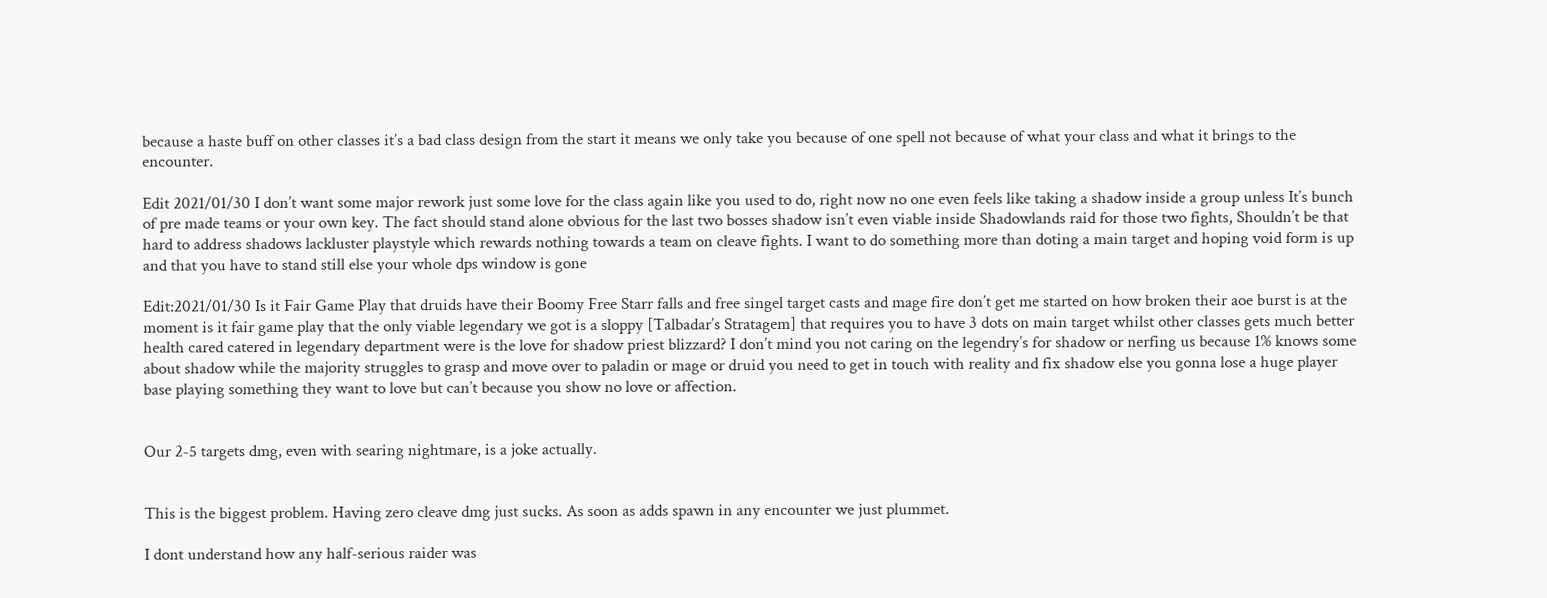because a haste buff on other classes it’s a bad class design from the start it means we only take you because of one spell not because of what your class and what it brings to the encounter.

Edit 2021/01/30 I don’t want some major rework just some love for the class again like you used to do, right now no one even feels like taking a shadow inside a group unless It’s bunch of pre made teams or your own key. The fact should stand alone obvious for the last two bosses shadow isn’t even viable inside Shadowlands raid for those two fights, Shouldn’t be that hard to address shadows lackluster playstyle which rewards nothing towards a team on cleave fights. I want to do something more than doting a main target and hoping void form is up and that you have to stand still else your whole dps window is gone

Edit:2021/01/30 Is it Fair Game Play that druids have their Boomy Free Starr falls and free singel target casts and mage fire don’t get me started on how broken their aoe burst is at the moment is it fair game play that the only viable legendary we got is a sloppy [Talbadar’s Stratagem] that requires you to have 3 dots on main target whilst other classes gets much better health cared catered in legendary department were is the love for shadow priest blizzard? I don’t mind you not caring on the legendry’s for shadow or nerfing us because 1% knows some about shadow while the majority struggles to grasp and move over to paladin or mage or druid you need to get in touch with reality and fix shadow else you gonna lose a huge player base playing something they want to love but can’t because you show no love or affection.


Our 2-5 targets dmg, even with searing nightmare, is a joke actually.


This is the biggest problem. Having zero cleave dmg just sucks. As soon as adds spawn in any encounter we just plummet.

I dont understand how any half-serious raider was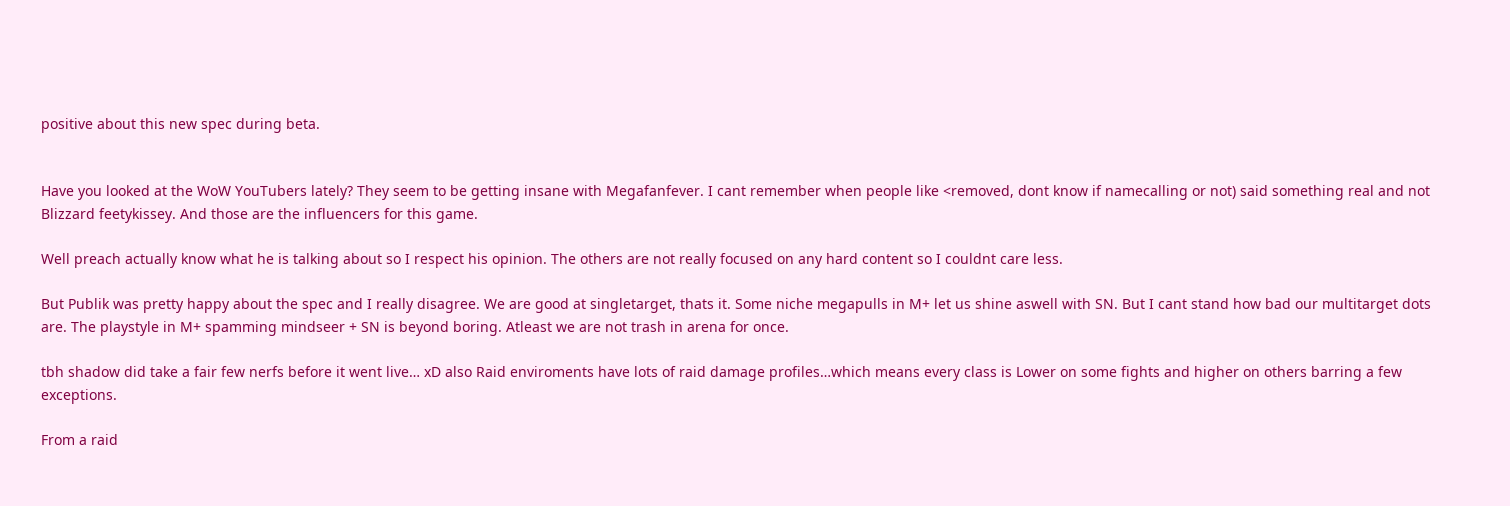positive about this new spec during beta.


Have you looked at the WoW YouTubers lately? They seem to be getting insane with Megafanfever. I cant remember when people like <removed, dont know if namecalling or not) said something real and not Blizzard feetykissey. And those are the influencers for this game.

Well preach actually know what he is talking about so I respect his opinion. The others are not really focused on any hard content so I couldnt care less.

But Publik was pretty happy about the spec and I really disagree. We are good at singletarget, thats it. Some niche megapulls in M+ let us shine aswell with SN. But I cant stand how bad our multitarget dots are. The playstyle in M+ spamming mindseer + SN is beyond boring. Atleast we are not trash in arena for once.

tbh shadow did take a fair few nerfs before it went live… xD also Raid enviroments have lots of raid damage profiles…which means every class is Lower on some fights and higher on others barring a few exceptions.

From a raid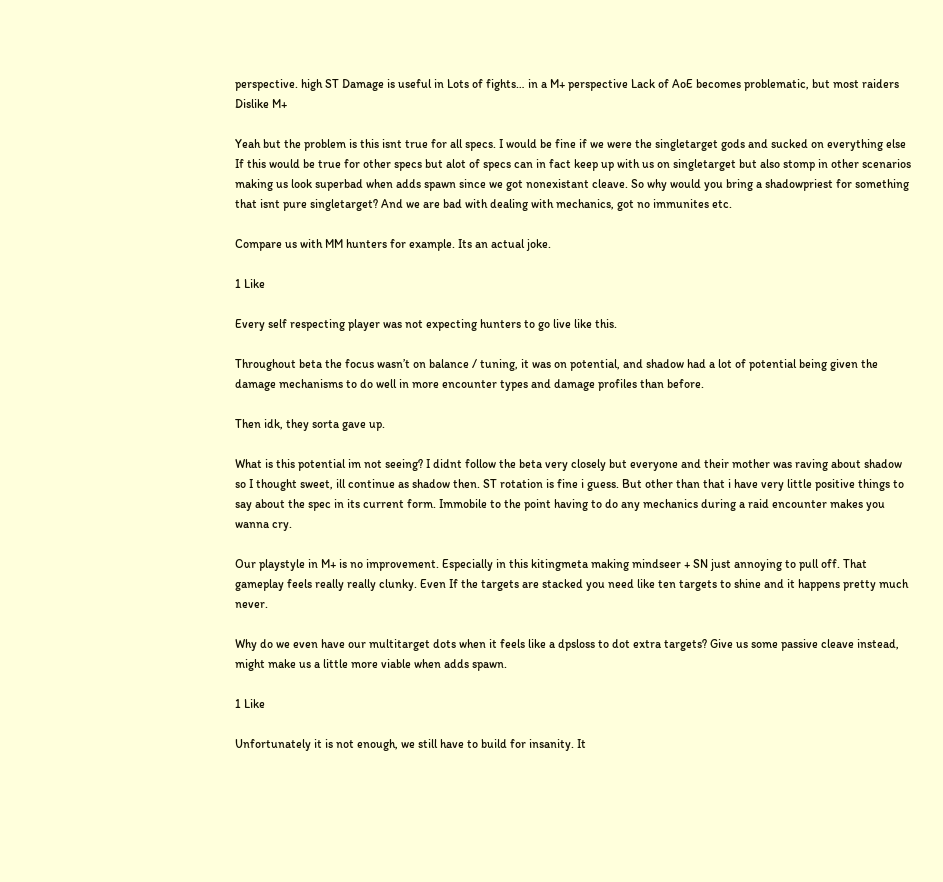perspective. high ST Damage is useful in Lots of fights… in a M+ perspective Lack of AoE becomes problematic, but most raiders Dislike M+

Yeah but the problem is this isnt true for all specs. I would be fine if we were the singletarget gods and sucked on everything else If this would be true for other specs but alot of specs can in fact keep up with us on singletarget but also stomp in other scenarios making us look superbad when adds spawn since we got nonexistant cleave. So why would you bring a shadowpriest for something that isnt pure singletarget? And we are bad with dealing with mechanics, got no immunites etc.

Compare us with MM hunters for example. Its an actual joke.

1 Like

Every self respecting player was not expecting hunters to go live like this.

Throughout beta the focus wasn’t on balance / tuning, it was on potential, and shadow had a lot of potential being given the damage mechanisms to do well in more encounter types and damage profiles than before.

Then idk, they sorta gave up.

What is this potential im not seeing? I didnt follow the beta very closely but everyone and their mother was raving about shadow so I thought sweet, ill continue as shadow then. ST rotation is fine i guess. But other than that i have very little positive things to say about the spec in its current form. Immobile to the point having to do any mechanics during a raid encounter makes you wanna cry.

Our playstyle in M+ is no improvement. Especially in this kitingmeta making mindseer + SN just annoying to pull off. That gameplay feels really really clunky. Even If the targets are stacked you need like ten targets to shine and it happens pretty much never.

Why do we even have our multitarget dots when it feels like a dpsloss to dot extra targets? Give us some passive cleave instead, might make us a little more viable when adds spawn.

1 Like

Unfortunately it is not enough, we still have to build for insanity. It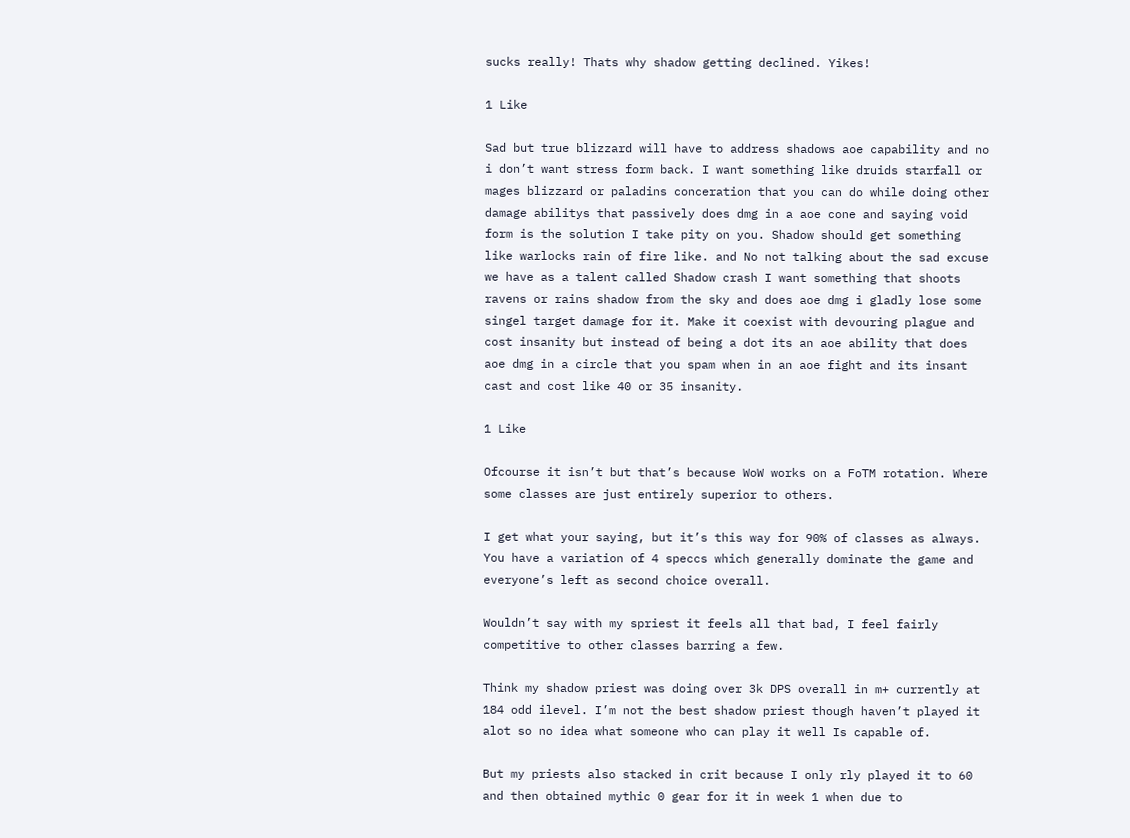sucks really! Thats why shadow getting declined. Yikes!

1 Like

Sad but true blizzard will have to address shadows aoe capability and no i don’t want stress form back. I want something like druids starfall or mages blizzard or paladins conceration that you can do while doing other damage abilitys that passively does dmg in a aoe cone and saying void form is the solution I take pity on you. Shadow should get something like warlocks rain of fire like. and No not talking about the sad excuse we have as a talent called Shadow crash I want something that shoots ravens or rains shadow from the sky and does aoe dmg i gladly lose some singel target damage for it. Make it coexist with devouring plague and cost insanity but instead of being a dot its an aoe ability that does aoe dmg in a circle that you spam when in an aoe fight and its insant cast and cost like 40 or 35 insanity.

1 Like

Ofcourse it isn’t but that’s because WoW works on a FoTM rotation. Where some classes are just entirely superior to others.

I get what your saying, but it’s this way for 90% of classes as always. You have a variation of 4 speccs which generally dominate the game and everyone’s left as second choice overall.

Wouldn’t say with my spriest it feels all that bad, I feel fairly competitive to other classes barring a few.

Think my shadow priest was doing over 3k DPS overall in m+ currently at 184 odd ilevel. I’m not the best shadow priest though haven’t played it alot so no idea what someone who can play it well Is capable of.

But my priests also stacked in crit because I only rly played it to 60 and then obtained mythic 0 gear for it in week 1 when due to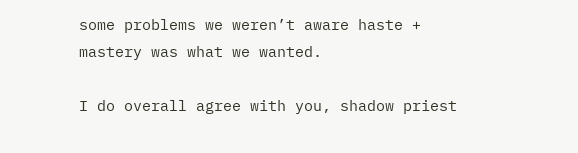some problems we weren’t aware haste + mastery was what we wanted.

I do overall agree with you, shadow priest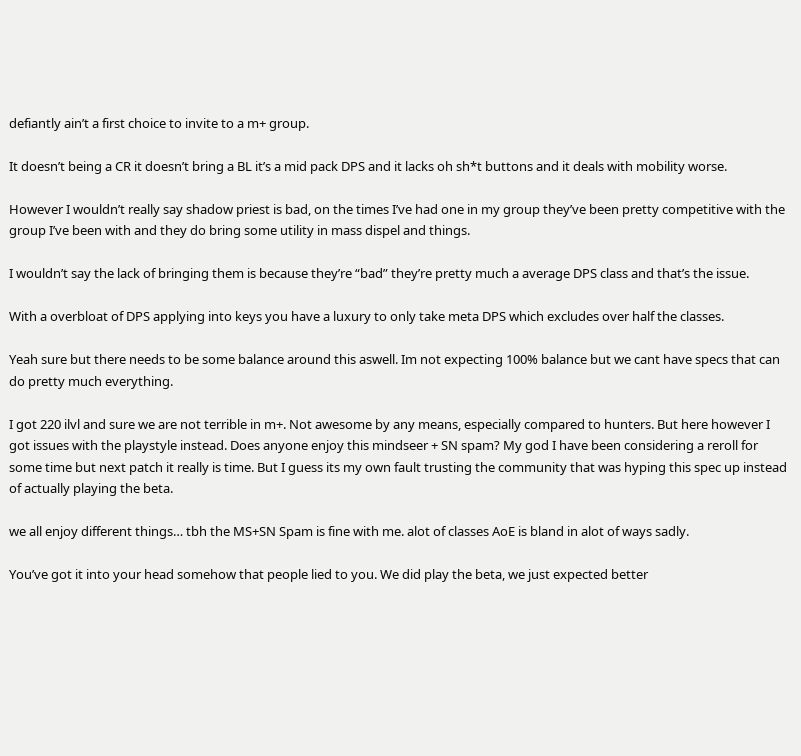defiantly ain’t a first choice to invite to a m+ group.

It doesn’t being a CR it doesn’t bring a BL it’s a mid pack DPS and it lacks oh sh*t buttons and it deals with mobility worse.

However I wouldn’t really say shadow priest is bad, on the times I’ve had one in my group they’ve been pretty competitive with the group I’ve been with and they do bring some utility in mass dispel and things.

I wouldn’t say the lack of bringing them is because they’re “bad” they’re pretty much a average DPS class and that’s the issue.

With a overbloat of DPS applying into keys you have a luxury to only take meta DPS which excludes over half the classes.

Yeah sure but there needs to be some balance around this aswell. Im not expecting 100% balance but we cant have specs that can do pretty much everything.

I got 220 ilvl and sure we are not terrible in m+. Not awesome by any means, especially compared to hunters. But here however I got issues with the playstyle instead. Does anyone enjoy this mindseer + SN spam? My god I have been considering a reroll for some time but next patch it really is time. But I guess its my own fault trusting the community that was hyping this spec up instead of actually playing the beta.

we all enjoy different things… tbh the MS+SN Spam is fine with me. alot of classes AoE is bland in alot of ways sadly.

You’ve got it into your head somehow that people lied to you. We did play the beta, we just expected better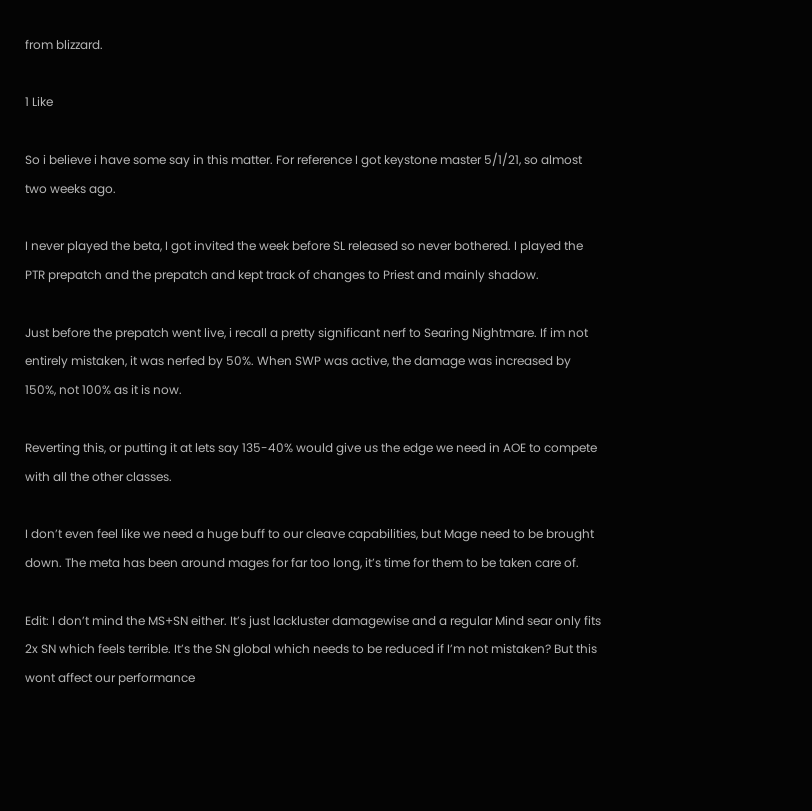from blizzard.

1 Like

So i believe i have some say in this matter. For reference I got keystone master 5/1/21, so almost two weeks ago.

I never played the beta, I got invited the week before SL released so never bothered. I played the PTR prepatch and the prepatch and kept track of changes to Priest and mainly shadow.

Just before the prepatch went live, i recall a pretty significant nerf to Searing Nightmare. If im not entirely mistaken, it was nerfed by 50%. When SWP was active, the damage was increased by 150%, not 100% as it is now.

Reverting this, or putting it at lets say 135-40% would give us the edge we need in AOE to compete with all the other classes.

I don’t even feel like we need a huge buff to our cleave capabilities, but Mage need to be brought down. The meta has been around mages for far too long, it’s time for them to be taken care of.

Edit: I don’t mind the MS+SN either. It’s just lackluster damagewise and a regular Mind sear only fits 2x SN which feels terrible. It’s the SN global which needs to be reduced if I’m not mistaken? But this wont affect our performance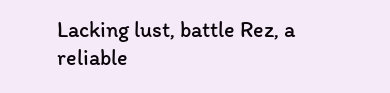Lacking lust, battle Rez, a reliable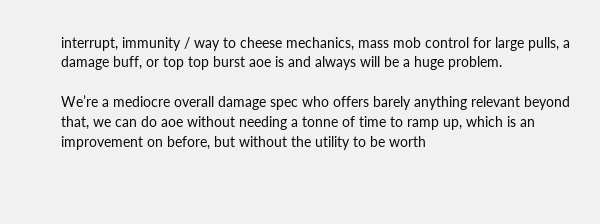interrupt, immunity / way to cheese mechanics, mass mob control for large pulls, a damage buff, or top top burst aoe is and always will be a huge problem.

We’re a mediocre overall damage spec who offers barely anything relevant beyond that, we can do aoe without needing a tonne of time to ramp up, which is an improvement on before, but without the utility to be worth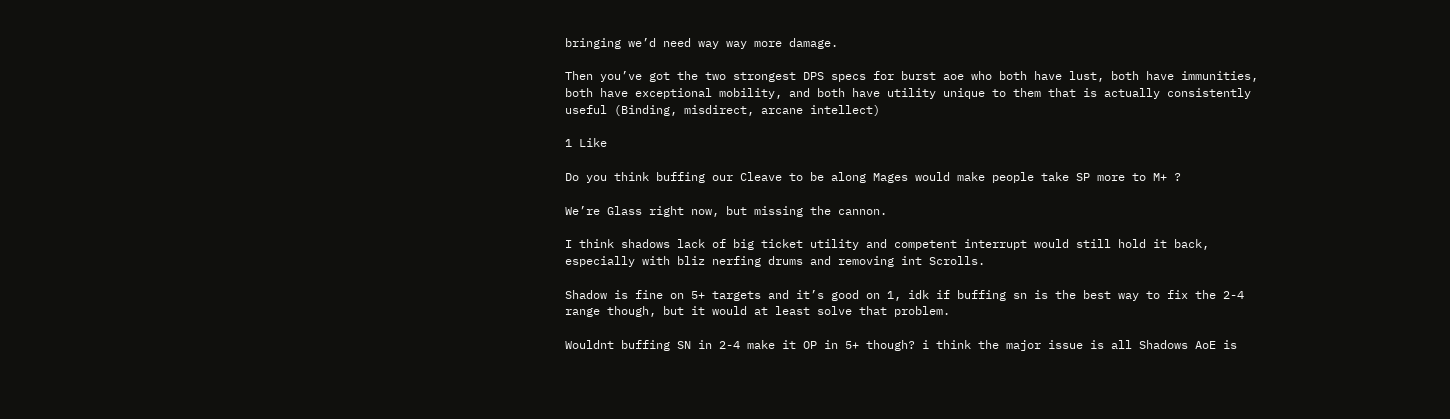bringing we’d need way way more damage.

Then you’ve got the two strongest DPS specs for burst aoe who both have lust, both have immunities, both have exceptional mobility, and both have utility unique to them that is actually consistently useful (Binding, misdirect, arcane intellect)

1 Like

Do you think buffing our Cleave to be along Mages would make people take SP more to M+ ?

We’re Glass right now, but missing the cannon.

I think shadows lack of big ticket utility and competent interrupt would still hold it back, especially with bliz nerfing drums and removing int Scrolls.

Shadow is fine on 5+ targets and it’s good on 1, idk if buffing sn is the best way to fix the 2-4 range though, but it would at least solve that problem.

Wouldnt buffing SN in 2-4 make it OP in 5+ though? i think the major issue is all Shadows AoE is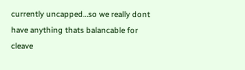currently uncapped…so we really dont have anything thats balancable for cleave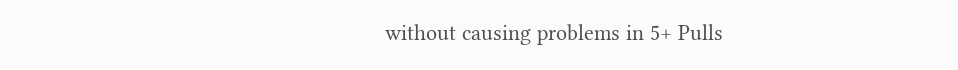without causing problems in 5+ Pulls